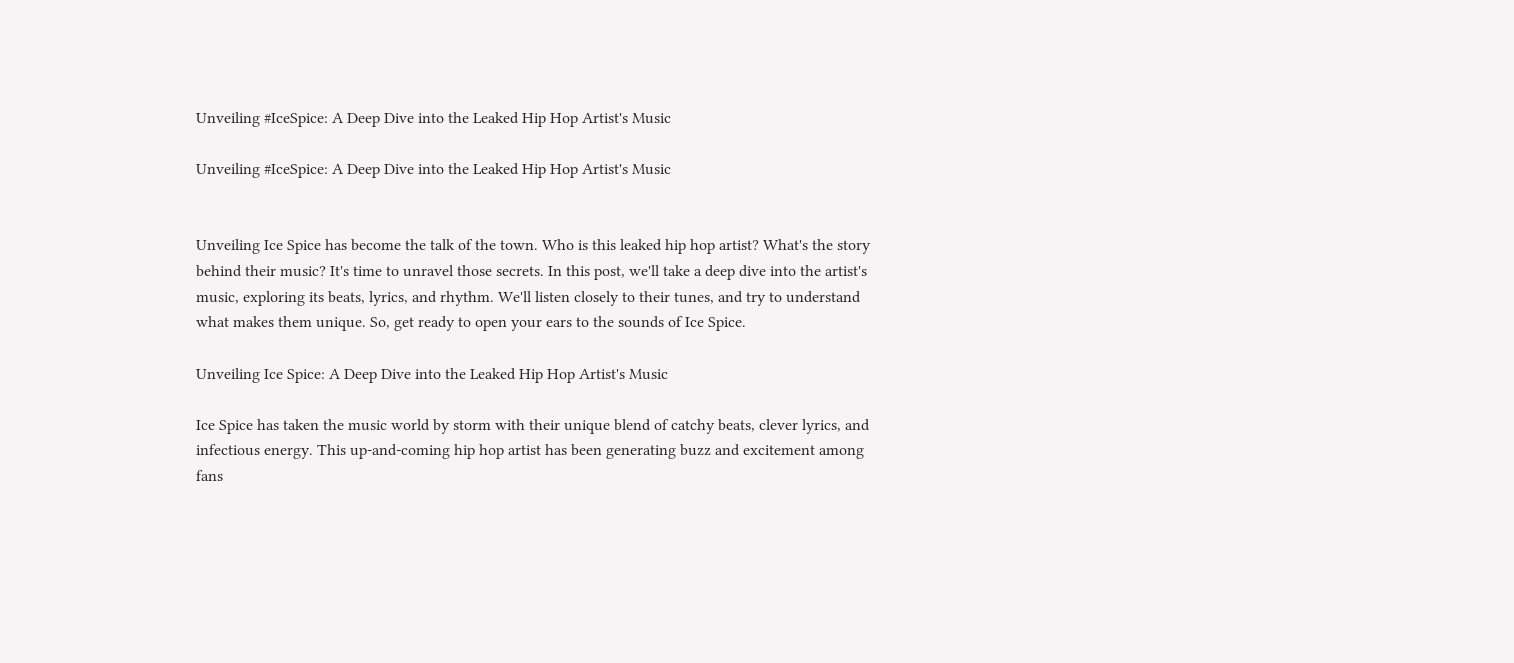Unveiling #IceSpice: A Deep Dive into the Leaked Hip Hop Artist's Music

Unveiling #IceSpice: A Deep Dive into the Leaked Hip Hop Artist's Music


Unveiling Ice Spice has become the talk of the town. Who is this leaked hip hop artist? What's the story behind their music? It's time to unravel those secrets. In this post, we'll take a deep dive into the artist's music, exploring its beats, lyrics, and rhythm. We'll listen closely to their tunes, and try to understand what makes them unique. So, get ready to open your ears to the sounds of Ice Spice.

Unveiling Ice Spice: A Deep Dive into the Leaked Hip Hop Artist's Music

Ice Spice has taken the music world by storm with their unique blend of catchy beats, clever lyrics, and infectious energy. This up-and-coming hip hop artist has been generating buzz and excitement among fans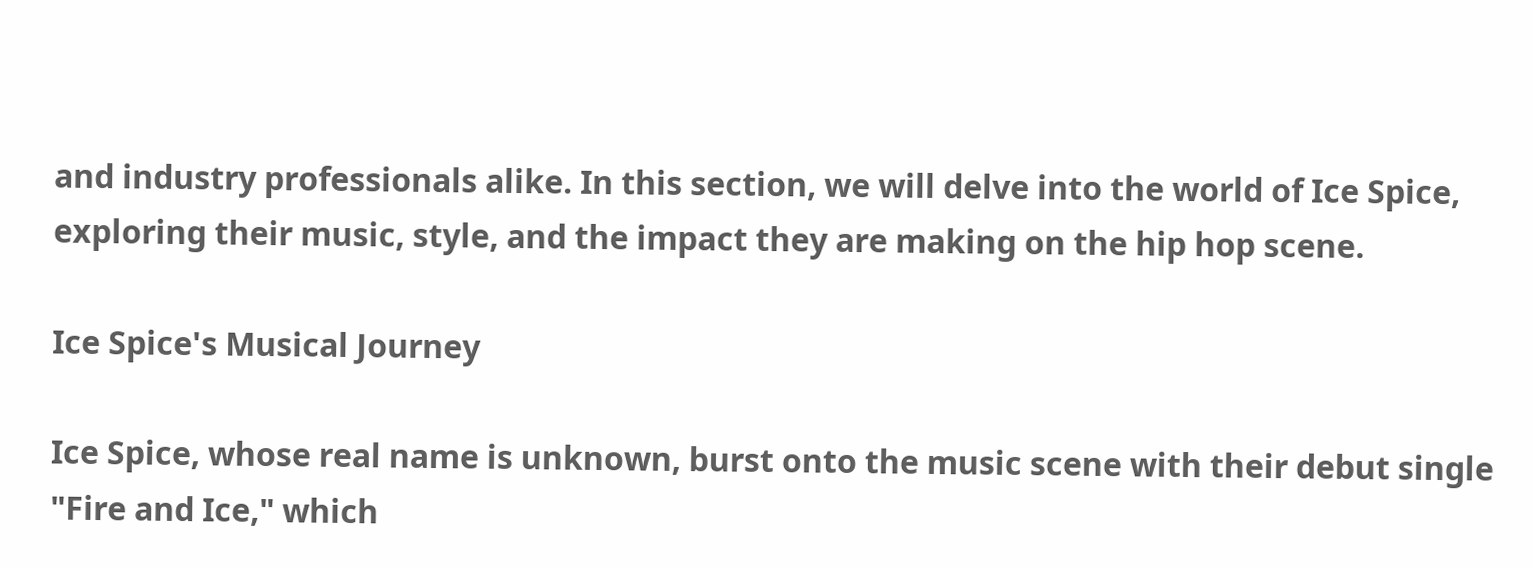and industry professionals alike. In this section, we will delve into the world of Ice Spice, exploring their music, style, and the impact they are making on the hip hop scene.

Ice Spice's Musical Journey

Ice Spice, whose real name is unknown, burst onto the music scene with their debut single "Fire and Ice," which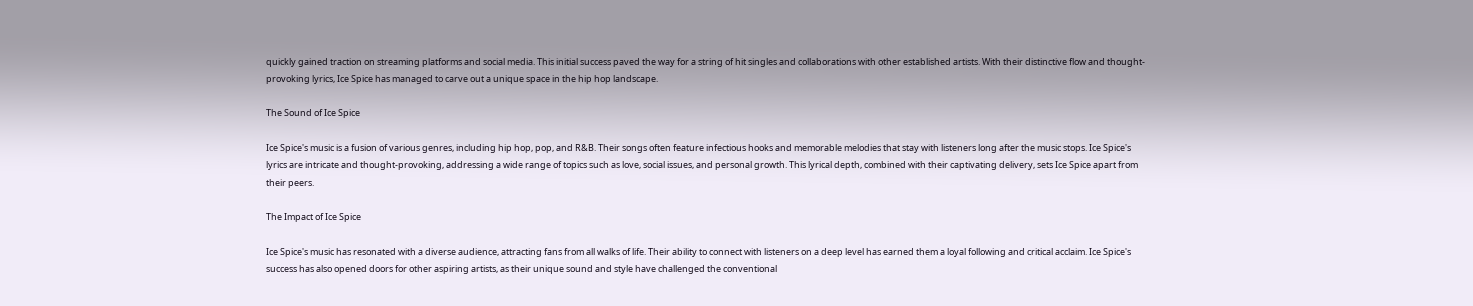quickly gained traction on streaming platforms and social media. This initial success paved the way for a string of hit singles and collaborations with other established artists. With their distinctive flow and thought-provoking lyrics, Ice Spice has managed to carve out a unique space in the hip hop landscape.

The Sound of Ice Spice

Ice Spice's music is a fusion of various genres, including hip hop, pop, and R&B. Their songs often feature infectious hooks and memorable melodies that stay with listeners long after the music stops. Ice Spice's lyrics are intricate and thought-provoking, addressing a wide range of topics such as love, social issues, and personal growth. This lyrical depth, combined with their captivating delivery, sets Ice Spice apart from their peers.

The Impact of Ice Spice

Ice Spice's music has resonated with a diverse audience, attracting fans from all walks of life. Their ability to connect with listeners on a deep level has earned them a loyal following and critical acclaim. Ice Spice's success has also opened doors for other aspiring artists, as their unique sound and style have challenged the conventional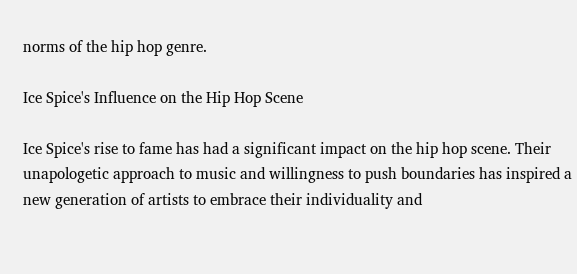norms of the hip hop genre.

Ice Spice's Influence on the Hip Hop Scene

Ice Spice's rise to fame has had a significant impact on the hip hop scene. Their unapologetic approach to music and willingness to push boundaries has inspired a new generation of artists to embrace their individuality and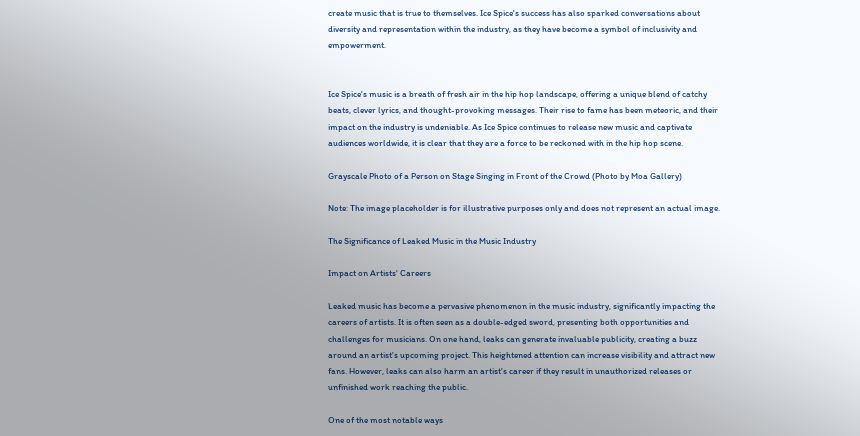create music that is true to themselves. Ice Spice's success has also sparked conversations about diversity and representation within the industry, as they have become a symbol of inclusivity and empowerment.


Ice Spice's music is a breath of fresh air in the hip hop landscape, offering a unique blend of catchy beats, clever lyrics, and thought-provoking messages. Their rise to fame has been meteoric, and their impact on the industry is undeniable. As Ice Spice continues to release new music and captivate audiences worldwide, it is clear that they are a force to be reckoned with in the hip hop scene.

Grayscale Photo of a Person on Stage Singing in Front of the Crowd (Photo by Moa Gallery)

Note: The image placeholder is for illustrative purposes only and does not represent an actual image.

The Significance of Leaked Music in the Music Industry

Impact on Artists' Careers

Leaked music has become a pervasive phenomenon in the music industry, significantly impacting the careers of artists. It is often seen as a double-edged sword, presenting both opportunities and challenges for musicians. On one hand, leaks can generate invaluable publicity, creating a buzz around an artist's upcoming project. This heightened attention can increase visibility and attract new fans. However, leaks can also harm an artist's career if they result in unauthorized releases or unfinished work reaching the public.

One of the most notable ways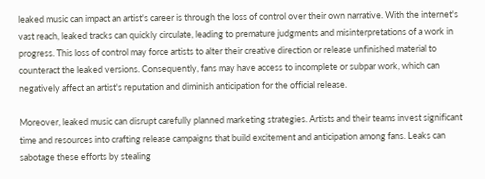leaked music can impact an artist's career is through the loss of control over their own narrative. With the internet's vast reach, leaked tracks can quickly circulate, leading to premature judgments and misinterpretations of a work in progress. This loss of control may force artists to alter their creative direction or release unfinished material to counteract the leaked versions. Consequently, fans may have access to incomplete or subpar work, which can negatively affect an artist's reputation and diminish anticipation for the official release.

Moreover, leaked music can disrupt carefully planned marketing strategies. Artists and their teams invest significant time and resources into crafting release campaigns that build excitement and anticipation among fans. Leaks can sabotage these efforts by stealing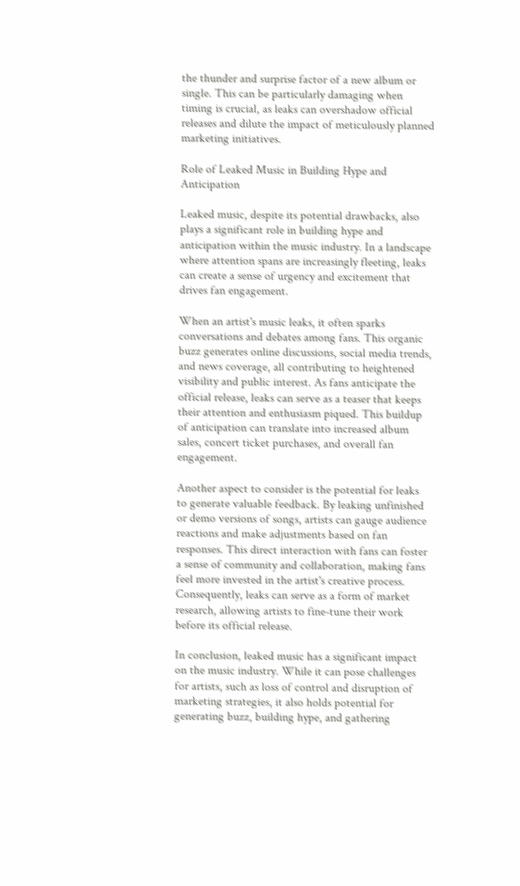the thunder and surprise factor of a new album or single. This can be particularly damaging when timing is crucial, as leaks can overshadow official releases and dilute the impact of meticulously planned marketing initiatives.

Role of Leaked Music in Building Hype and Anticipation

Leaked music, despite its potential drawbacks, also plays a significant role in building hype and anticipation within the music industry. In a landscape where attention spans are increasingly fleeting, leaks can create a sense of urgency and excitement that drives fan engagement.

When an artist's music leaks, it often sparks conversations and debates among fans. This organic buzz generates online discussions, social media trends, and news coverage, all contributing to heightened visibility and public interest. As fans anticipate the official release, leaks can serve as a teaser that keeps their attention and enthusiasm piqued. This buildup of anticipation can translate into increased album sales, concert ticket purchases, and overall fan engagement.

Another aspect to consider is the potential for leaks to generate valuable feedback. By leaking unfinished or demo versions of songs, artists can gauge audience reactions and make adjustments based on fan responses. This direct interaction with fans can foster a sense of community and collaboration, making fans feel more invested in the artist's creative process. Consequently, leaks can serve as a form of market research, allowing artists to fine-tune their work before its official release.

In conclusion, leaked music has a significant impact on the music industry. While it can pose challenges for artists, such as loss of control and disruption of marketing strategies, it also holds potential for generating buzz, building hype, and gathering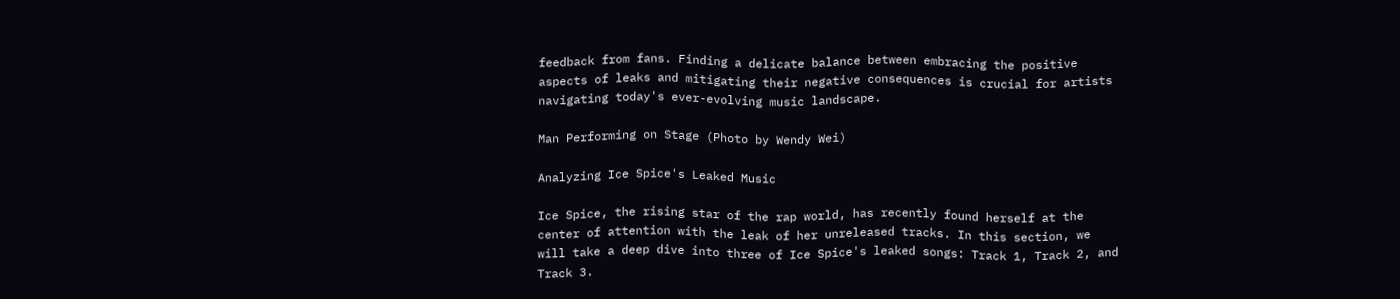feedback from fans. Finding a delicate balance between embracing the positive aspects of leaks and mitigating their negative consequences is crucial for artists navigating today's ever-evolving music landscape.

Man Performing on Stage (Photo by Wendy Wei)

Analyzing Ice Spice's Leaked Music

Ice Spice, the rising star of the rap world, has recently found herself at the center of attention with the leak of her unreleased tracks. In this section, we will take a deep dive into three of Ice Spice's leaked songs: Track 1, Track 2, and Track 3.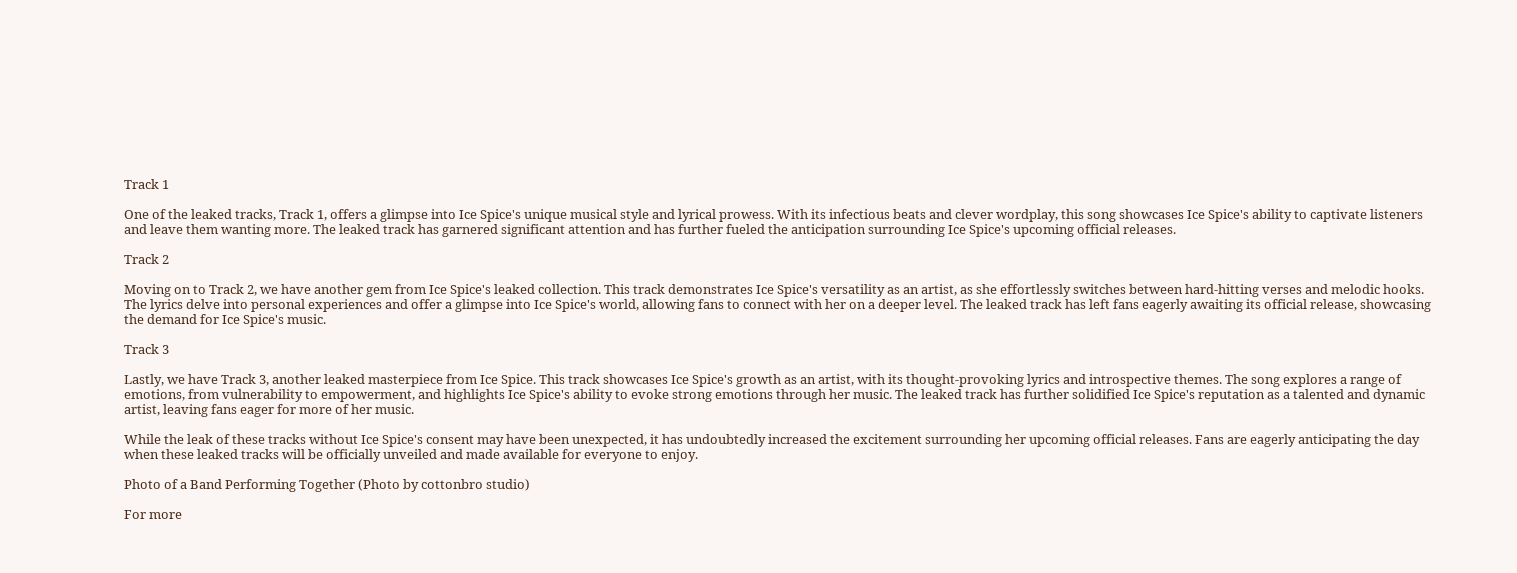Track 1

One of the leaked tracks, Track 1, offers a glimpse into Ice Spice's unique musical style and lyrical prowess. With its infectious beats and clever wordplay, this song showcases Ice Spice's ability to captivate listeners and leave them wanting more. The leaked track has garnered significant attention and has further fueled the anticipation surrounding Ice Spice's upcoming official releases.

Track 2

Moving on to Track 2, we have another gem from Ice Spice's leaked collection. This track demonstrates Ice Spice's versatility as an artist, as she effortlessly switches between hard-hitting verses and melodic hooks. The lyrics delve into personal experiences and offer a glimpse into Ice Spice's world, allowing fans to connect with her on a deeper level. The leaked track has left fans eagerly awaiting its official release, showcasing the demand for Ice Spice's music.

Track 3

Lastly, we have Track 3, another leaked masterpiece from Ice Spice. This track showcases Ice Spice's growth as an artist, with its thought-provoking lyrics and introspective themes. The song explores a range of emotions, from vulnerability to empowerment, and highlights Ice Spice's ability to evoke strong emotions through her music. The leaked track has further solidified Ice Spice's reputation as a talented and dynamic artist, leaving fans eager for more of her music.

While the leak of these tracks without Ice Spice's consent may have been unexpected, it has undoubtedly increased the excitement surrounding her upcoming official releases. Fans are eagerly anticipating the day when these leaked tracks will be officially unveiled and made available for everyone to enjoy.

Photo of a Band Performing Together (Photo by cottonbro studio)

For more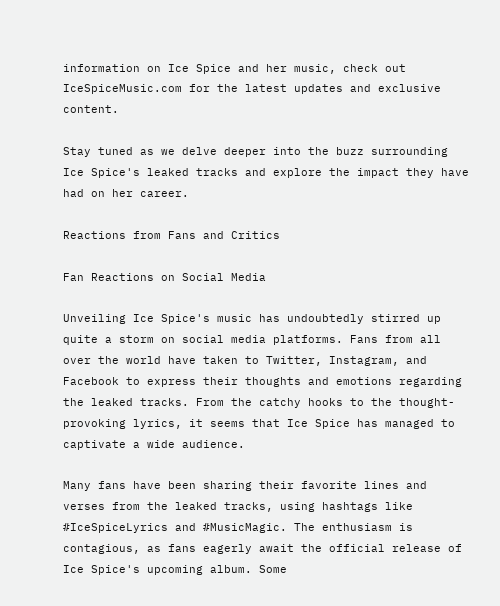information on Ice Spice and her music, check out IceSpiceMusic.com for the latest updates and exclusive content.

Stay tuned as we delve deeper into the buzz surrounding Ice Spice's leaked tracks and explore the impact they have had on her career.

Reactions from Fans and Critics

Fan Reactions on Social Media

Unveiling Ice Spice's music has undoubtedly stirred up quite a storm on social media platforms. Fans from all over the world have taken to Twitter, Instagram, and Facebook to express their thoughts and emotions regarding the leaked tracks. From the catchy hooks to the thought-provoking lyrics, it seems that Ice Spice has managed to captivate a wide audience.

Many fans have been sharing their favorite lines and verses from the leaked tracks, using hashtags like #IceSpiceLyrics and #MusicMagic. The enthusiasm is contagious, as fans eagerly await the official release of Ice Spice's upcoming album. Some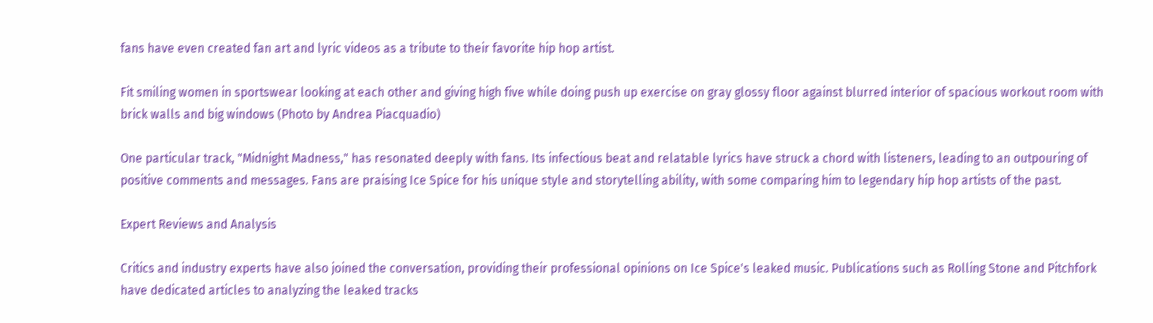fans have even created fan art and lyric videos as a tribute to their favorite hip hop artist.

Fit smiling women in sportswear looking at each other and giving high five while doing push up exercise on gray glossy floor against blurred interior of spacious workout room with brick walls and big windows (Photo by Andrea Piacquadio)

One particular track, "Midnight Madness," has resonated deeply with fans. Its infectious beat and relatable lyrics have struck a chord with listeners, leading to an outpouring of positive comments and messages. Fans are praising Ice Spice for his unique style and storytelling ability, with some comparing him to legendary hip hop artists of the past.

Expert Reviews and Analysis

Critics and industry experts have also joined the conversation, providing their professional opinions on Ice Spice's leaked music. Publications such as Rolling Stone and Pitchfork have dedicated articles to analyzing the leaked tracks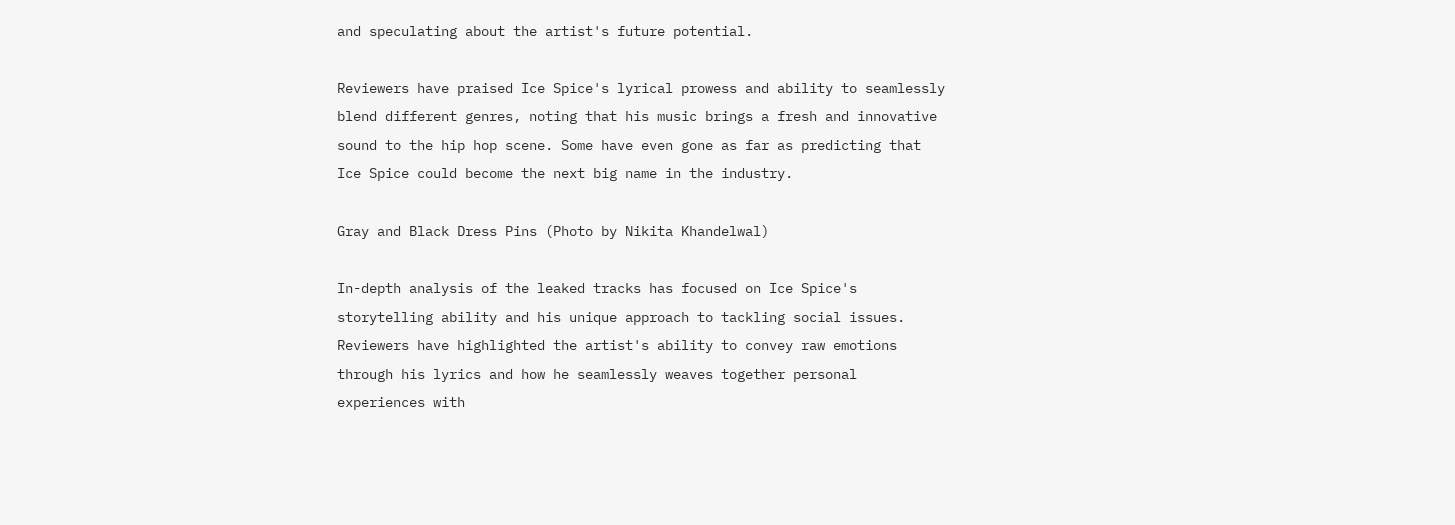and speculating about the artist's future potential.

Reviewers have praised Ice Spice's lyrical prowess and ability to seamlessly blend different genres, noting that his music brings a fresh and innovative sound to the hip hop scene. Some have even gone as far as predicting that Ice Spice could become the next big name in the industry.

Gray and Black Dress Pins (Photo by Nikita Khandelwal)

In-depth analysis of the leaked tracks has focused on Ice Spice's storytelling ability and his unique approach to tackling social issues. Reviewers have highlighted the artist's ability to convey raw emotions through his lyrics and how he seamlessly weaves together personal experiences with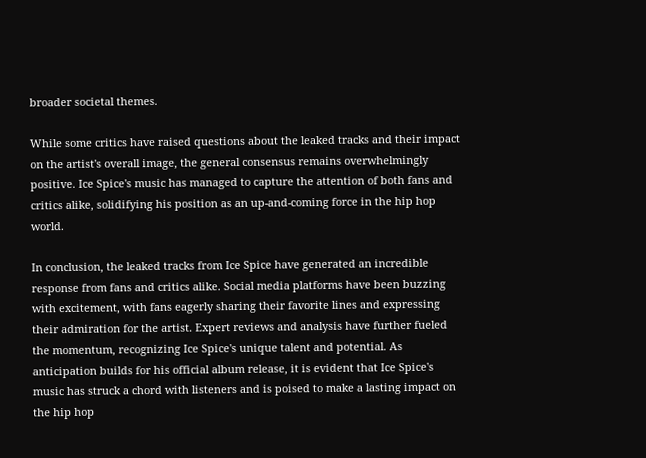broader societal themes.

While some critics have raised questions about the leaked tracks and their impact on the artist's overall image, the general consensus remains overwhelmingly positive. Ice Spice's music has managed to capture the attention of both fans and critics alike, solidifying his position as an up-and-coming force in the hip hop world.

In conclusion, the leaked tracks from Ice Spice have generated an incredible response from fans and critics alike. Social media platforms have been buzzing with excitement, with fans eagerly sharing their favorite lines and expressing their admiration for the artist. Expert reviews and analysis have further fueled the momentum, recognizing Ice Spice's unique talent and potential. As anticipation builds for his official album release, it is evident that Ice Spice's music has struck a chord with listeners and is poised to make a lasting impact on the hip hop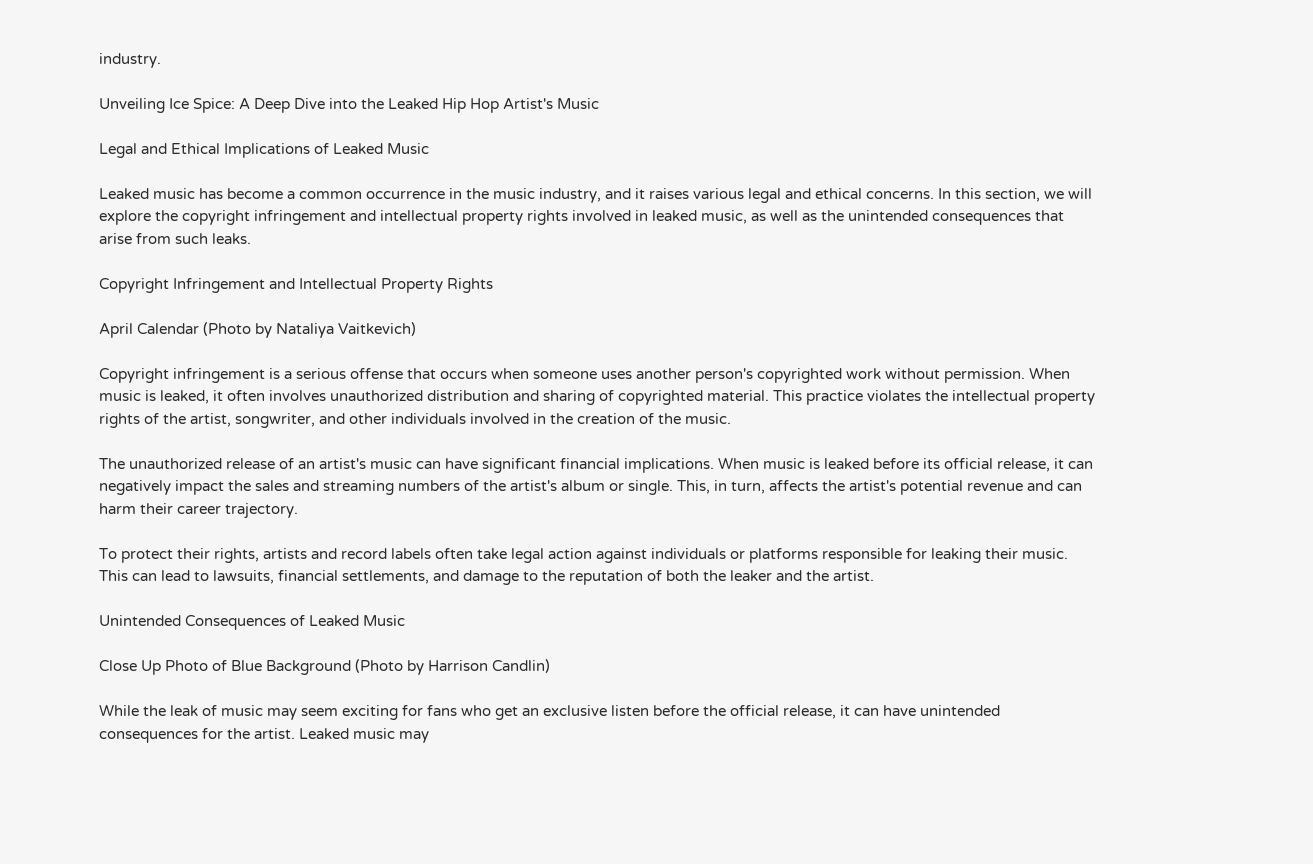industry.

Unveiling Ice Spice: A Deep Dive into the Leaked Hip Hop Artist's Music

Legal and Ethical Implications of Leaked Music

Leaked music has become a common occurrence in the music industry, and it raises various legal and ethical concerns. In this section, we will explore the copyright infringement and intellectual property rights involved in leaked music, as well as the unintended consequences that arise from such leaks.

Copyright Infringement and Intellectual Property Rights

April Calendar (Photo by Nataliya Vaitkevich)

Copyright infringement is a serious offense that occurs when someone uses another person's copyrighted work without permission. When music is leaked, it often involves unauthorized distribution and sharing of copyrighted material. This practice violates the intellectual property rights of the artist, songwriter, and other individuals involved in the creation of the music.

The unauthorized release of an artist's music can have significant financial implications. When music is leaked before its official release, it can negatively impact the sales and streaming numbers of the artist's album or single. This, in turn, affects the artist's potential revenue and can harm their career trajectory.

To protect their rights, artists and record labels often take legal action against individuals or platforms responsible for leaking their music. This can lead to lawsuits, financial settlements, and damage to the reputation of both the leaker and the artist.

Unintended Consequences of Leaked Music

Close Up Photo of Blue Background (Photo by Harrison Candlin)

While the leak of music may seem exciting for fans who get an exclusive listen before the official release, it can have unintended consequences for the artist. Leaked music may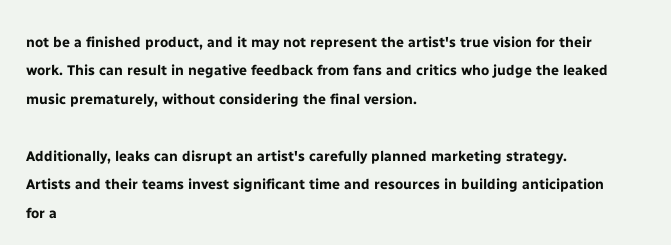not be a finished product, and it may not represent the artist's true vision for their work. This can result in negative feedback from fans and critics who judge the leaked music prematurely, without considering the final version.

Additionally, leaks can disrupt an artist's carefully planned marketing strategy. Artists and their teams invest significant time and resources in building anticipation for a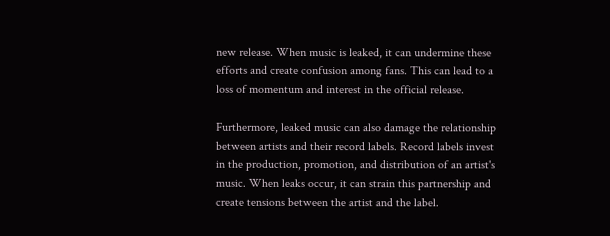new release. When music is leaked, it can undermine these efforts and create confusion among fans. This can lead to a loss of momentum and interest in the official release.

Furthermore, leaked music can also damage the relationship between artists and their record labels. Record labels invest in the production, promotion, and distribution of an artist's music. When leaks occur, it can strain this partnership and create tensions between the artist and the label.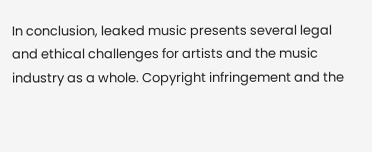In conclusion, leaked music presents several legal and ethical challenges for artists and the music industry as a whole. Copyright infringement and the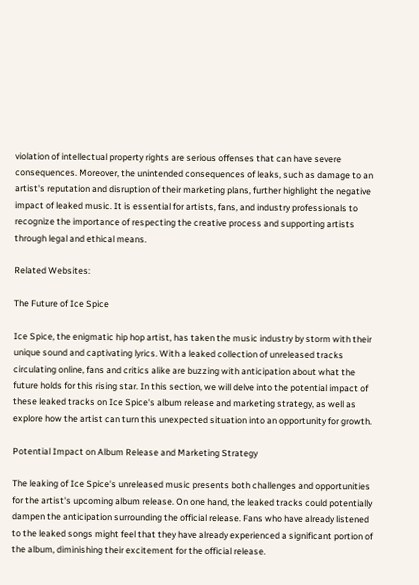violation of intellectual property rights are serious offenses that can have severe consequences. Moreover, the unintended consequences of leaks, such as damage to an artist's reputation and disruption of their marketing plans, further highlight the negative impact of leaked music. It is essential for artists, fans, and industry professionals to recognize the importance of respecting the creative process and supporting artists through legal and ethical means.

Related Websites:

The Future of Ice Spice

Ice Spice, the enigmatic hip hop artist, has taken the music industry by storm with their unique sound and captivating lyrics. With a leaked collection of unreleased tracks circulating online, fans and critics alike are buzzing with anticipation about what the future holds for this rising star. In this section, we will delve into the potential impact of these leaked tracks on Ice Spice's album release and marketing strategy, as well as explore how the artist can turn this unexpected situation into an opportunity for growth.

Potential Impact on Album Release and Marketing Strategy

The leaking of Ice Spice's unreleased music presents both challenges and opportunities for the artist's upcoming album release. On one hand, the leaked tracks could potentially dampen the anticipation surrounding the official release. Fans who have already listened to the leaked songs might feel that they have already experienced a significant portion of the album, diminishing their excitement for the official release.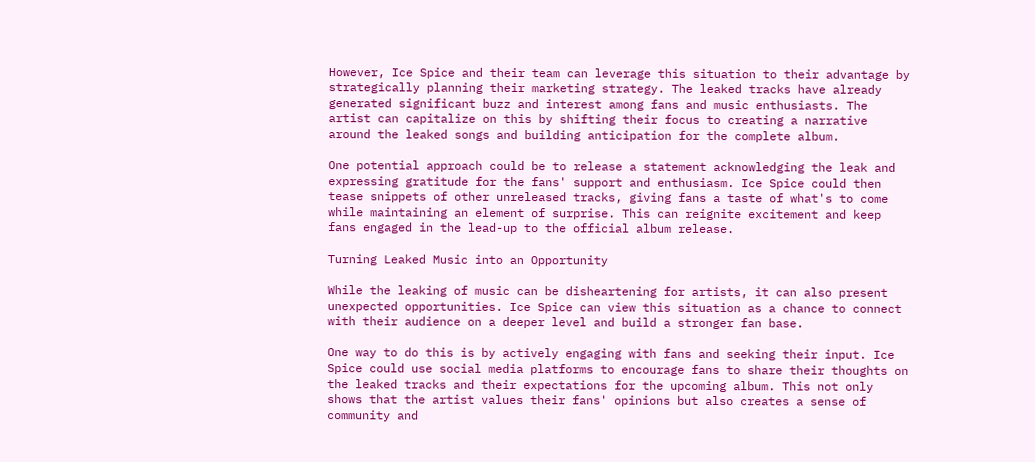However, Ice Spice and their team can leverage this situation to their advantage by strategically planning their marketing strategy. The leaked tracks have already generated significant buzz and interest among fans and music enthusiasts. The artist can capitalize on this by shifting their focus to creating a narrative around the leaked songs and building anticipation for the complete album.

One potential approach could be to release a statement acknowledging the leak and expressing gratitude for the fans' support and enthusiasm. Ice Spice could then tease snippets of other unreleased tracks, giving fans a taste of what's to come while maintaining an element of surprise. This can reignite excitement and keep fans engaged in the lead-up to the official album release.

Turning Leaked Music into an Opportunity

While the leaking of music can be disheartening for artists, it can also present unexpected opportunities. Ice Spice can view this situation as a chance to connect with their audience on a deeper level and build a stronger fan base.

One way to do this is by actively engaging with fans and seeking their input. Ice Spice could use social media platforms to encourage fans to share their thoughts on the leaked tracks and their expectations for the upcoming album. This not only shows that the artist values their fans' opinions but also creates a sense of community and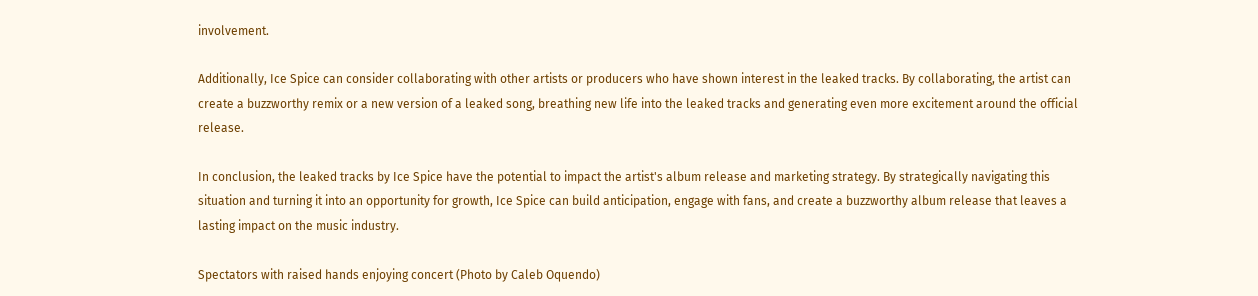involvement.

Additionally, Ice Spice can consider collaborating with other artists or producers who have shown interest in the leaked tracks. By collaborating, the artist can create a buzzworthy remix or a new version of a leaked song, breathing new life into the leaked tracks and generating even more excitement around the official release.

In conclusion, the leaked tracks by Ice Spice have the potential to impact the artist's album release and marketing strategy. By strategically navigating this situation and turning it into an opportunity for growth, Ice Spice can build anticipation, engage with fans, and create a buzzworthy album release that leaves a lasting impact on the music industry.

Spectators with raised hands enjoying concert (Photo by Caleb Oquendo)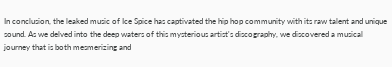In conclusion, the leaked music of Ice Spice has captivated the hip hop community with its raw talent and unique sound. As we delved into the deep waters of this mysterious artist's discography, we discovered a musical journey that is both mesmerizing and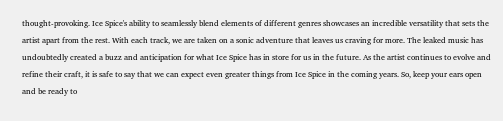thought-provoking. Ice Spice's ability to seamlessly blend elements of different genres showcases an incredible versatility that sets the artist apart from the rest. With each track, we are taken on a sonic adventure that leaves us craving for more. The leaked music has undoubtedly created a buzz and anticipation for what Ice Spice has in store for us in the future. As the artist continues to evolve and refine their craft, it is safe to say that we can expect even greater things from Ice Spice in the coming years. So, keep your ears open and be ready to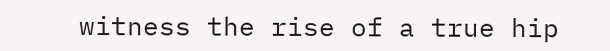witness the rise of a true hip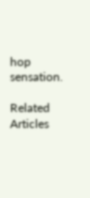hop sensation.

Related Articles